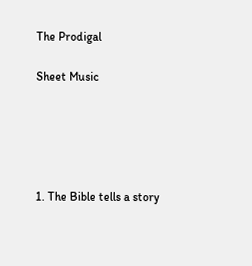The Prodigal

Sheet Music





1. The Bible tells a story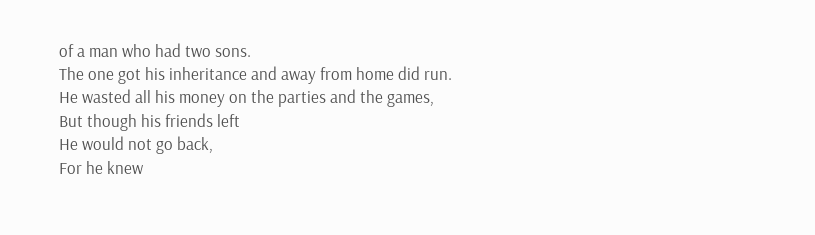of a man who had two sons.
The one got his inheritance and away from home did run.
He wasted all his money on the parties and the games,
But though his friends left
He would not go back,
For he knew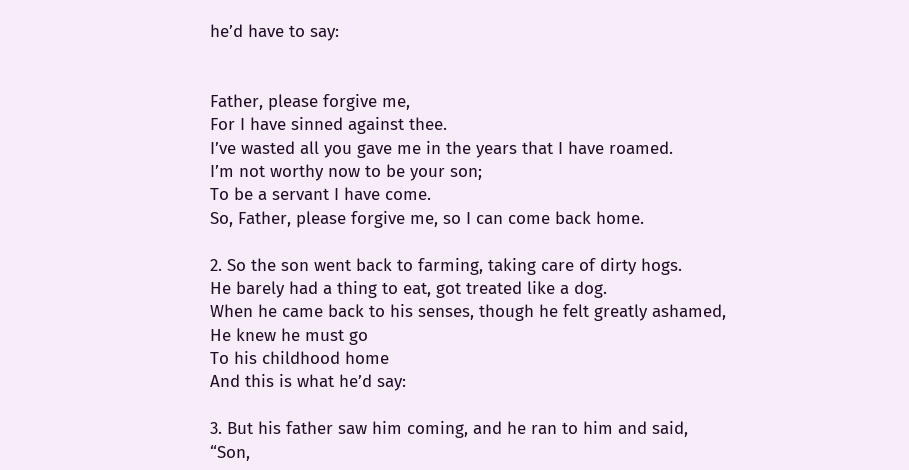he’d have to say:


Father, please forgive me,
For I have sinned against thee.
I’ve wasted all you gave me in the years that I have roamed.
I’m not worthy now to be your son;
To be a servant I have come.
So, Father, please forgive me, so I can come back home.

2. So the son went back to farming, taking care of dirty hogs.
He barely had a thing to eat, got treated like a dog.
When he came back to his senses, though he felt greatly ashamed,
He knew he must go
To his childhood home
And this is what he’d say:

3. But his father saw him coming, and he ran to him and said,
“Son,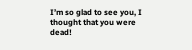I’m so glad to see you, I thought that you were dead!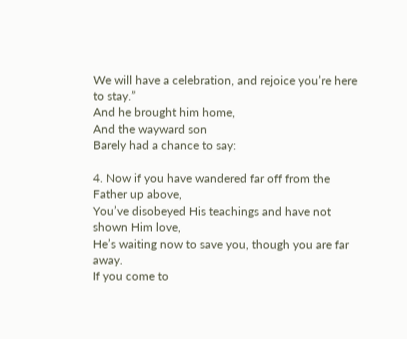We will have a celebration, and rejoice you’re here to stay.”
And he brought him home,
And the wayward son
Barely had a chance to say:

4. Now if you have wandered far off from the Father up above,
You’ve disobeyed His teachings and have not shown Him love,
He’s waiting now to save you, though you are far away.
If you come to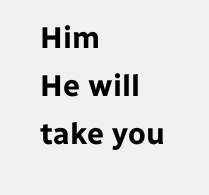Him
He will take you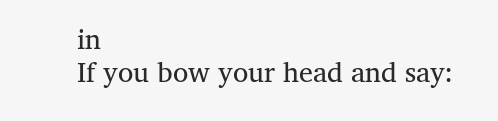in
If you bow your head and say: